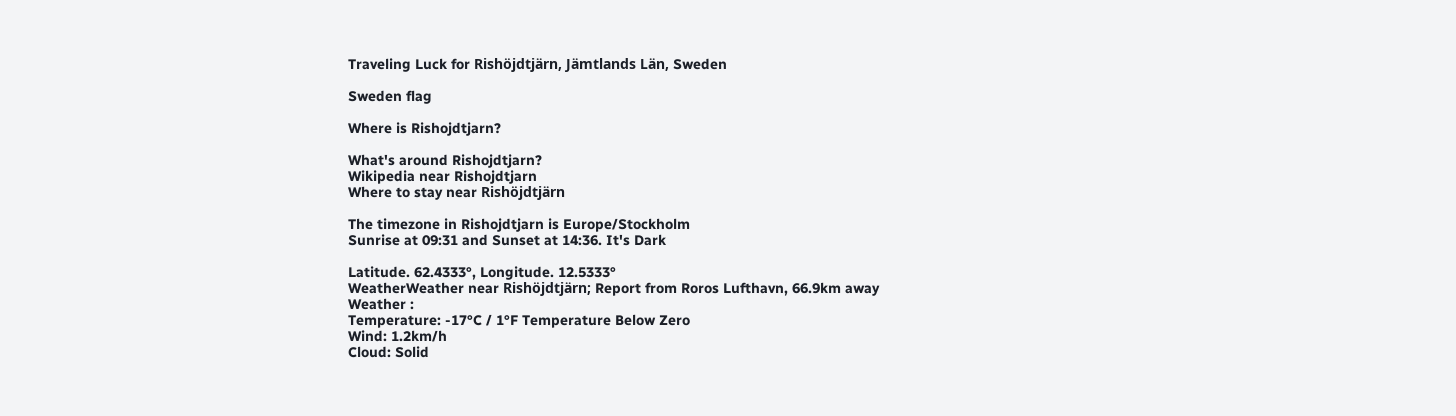Traveling Luck for Rishöjdtjärn, Jämtlands Län, Sweden

Sweden flag

Where is Rishojdtjarn?

What's around Rishojdtjarn?
Wikipedia near Rishojdtjarn
Where to stay near Rishöjdtjärn

The timezone in Rishojdtjarn is Europe/Stockholm
Sunrise at 09:31 and Sunset at 14:36. It's Dark

Latitude. 62.4333°, Longitude. 12.5333°
WeatherWeather near Rishöjdtjärn; Report from Roros Lufthavn, 66.9km away
Weather :
Temperature: -17°C / 1°F Temperature Below Zero
Wind: 1.2km/h
Cloud: Solid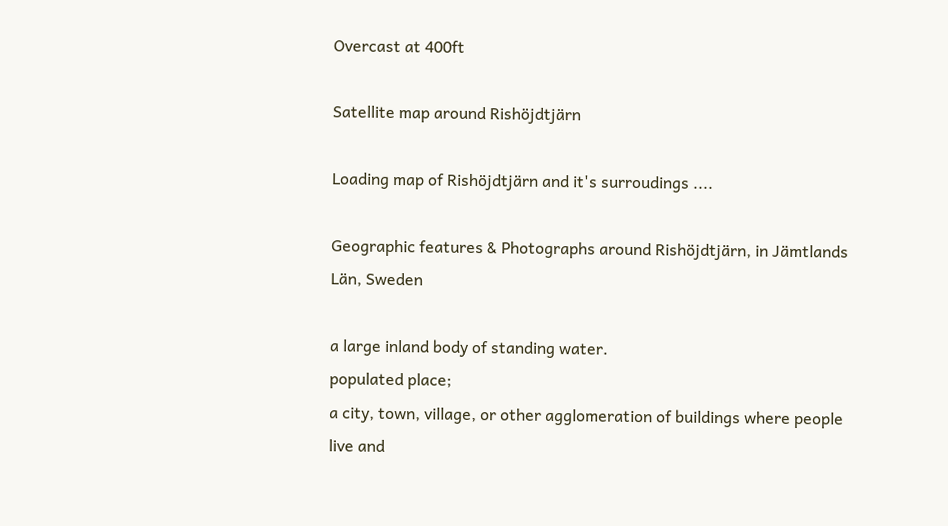Overcast at 400ft

Satellite map around Rishöjdtjärn

Loading map of Rishöjdtjärn and it's surroudings ....

Geographic features & Photographs around Rishöjdtjärn, in Jämtlands Län, Sweden

a large inland body of standing water.
populated place;
a city, town, village, or other agglomeration of buildings where people live and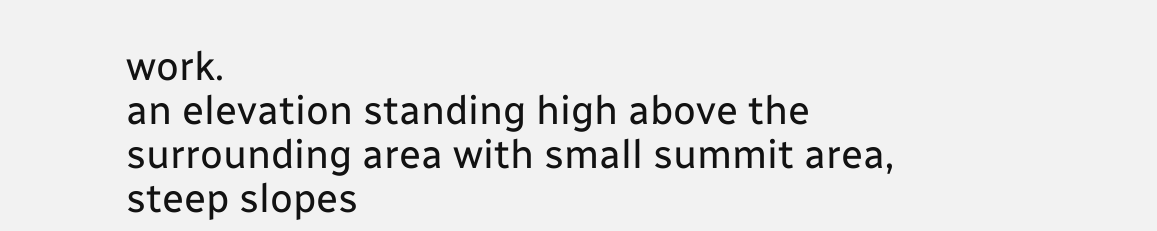work.
an elevation standing high above the surrounding area with small summit area, steep slopes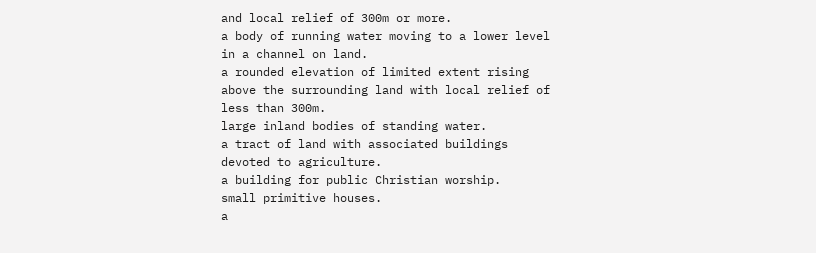and local relief of 300m or more.
a body of running water moving to a lower level in a channel on land.
a rounded elevation of limited extent rising above the surrounding land with local relief of less than 300m.
large inland bodies of standing water.
a tract of land with associated buildings devoted to agriculture.
a building for public Christian worship.
small primitive houses.
a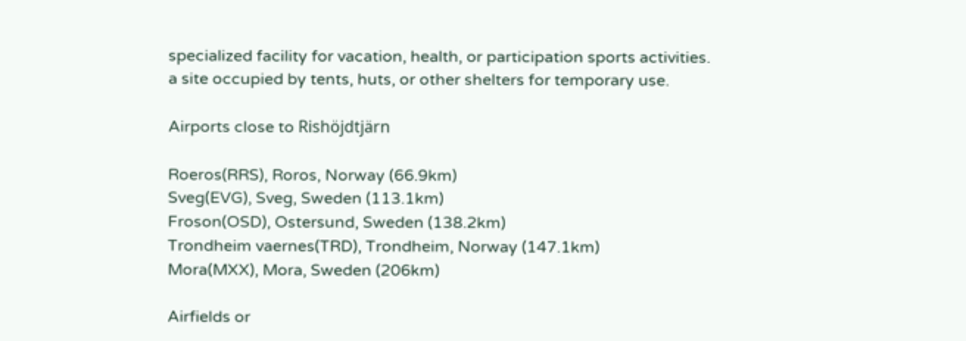specialized facility for vacation, health, or participation sports activities.
a site occupied by tents, huts, or other shelters for temporary use.

Airports close to Rishöjdtjärn

Roeros(RRS), Roros, Norway (66.9km)
Sveg(EVG), Sveg, Sweden (113.1km)
Froson(OSD), Ostersund, Sweden (138.2km)
Trondheim vaernes(TRD), Trondheim, Norway (147.1km)
Mora(MXX), Mora, Sweden (206km)

Airfields or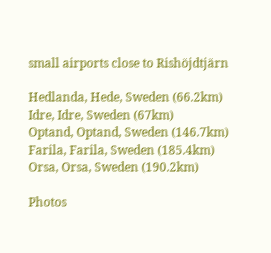small airports close to Rishöjdtjärn

Hedlanda, Hede, Sweden (66.2km)
Idre, Idre, Sweden (67km)
Optand, Optand, Sweden (146.7km)
Farila, Farila, Sweden (185.4km)
Orsa, Orsa, Sweden (190.2km)

Photos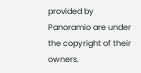provided by Panoramio are under the copyright of their owners.